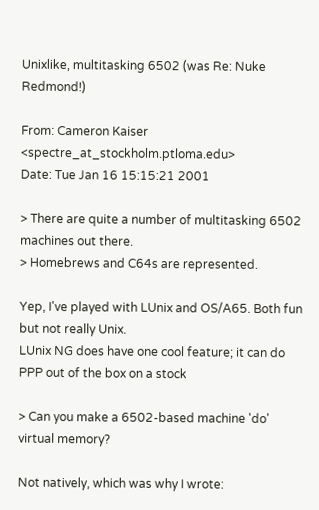Unixlike, multitasking 6502 (was Re: Nuke Redmond!)

From: Cameron Kaiser <spectre_at_stockholm.ptloma.edu>
Date: Tue Jan 16 15:15:21 2001

> There are quite a number of multitasking 6502 machines out there.
> Homebrews and C64s are represented.

Yep, I've played with LUnix and OS/A65. Both fun but not really Unix.
LUnix NG does have one cool feature; it can do PPP out of the box on a stock

> Can you make a 6502-based machine 'do' virtual memory?

Not natively, which was why I wrote: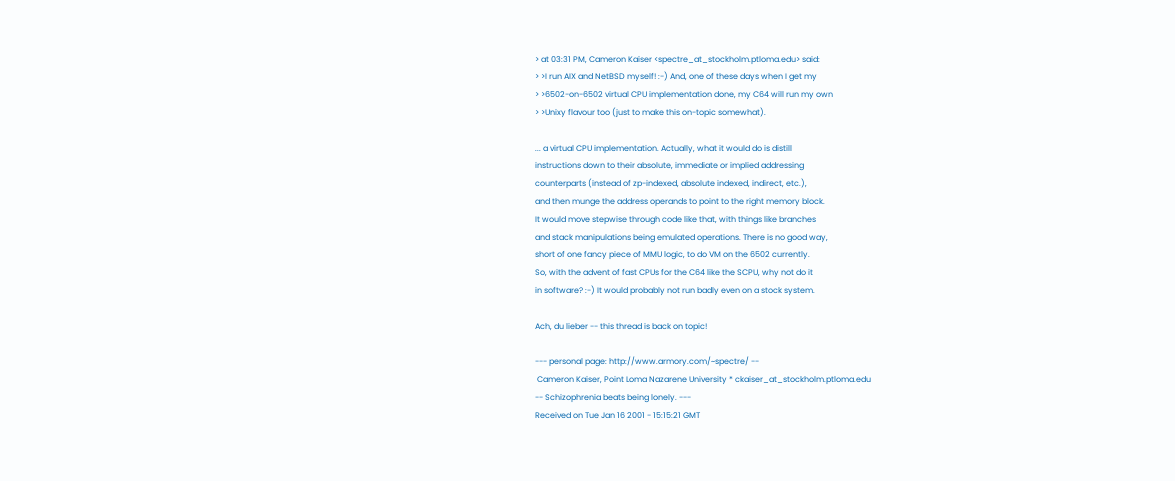> at 03:31 PM, Cameron Kaiser <spectre_at_stockholm.ptloma.edu> said:
> >I run AIX and NetBSD myself! :-) And, one of these days when I get my
> >6502-on-6502 virtual CPU implementation done, my C64 will run my own
> >Unixy flavour too (just to make this on-topic somewhat).

... a virtual CPU implementation. Actually, what it would do is distill
instructions down to their absolute, immediate or implied addressing
counterparts (instead of zp-indexed, absolute indexed, indirect, etc.),
and then munge the address operands to point to the right memory block.
It would move stepwise through code like that, with things like branches
and stack manipulations being emulated operations. There is no good way,
short of one fancy piece of MMU logic, to do VM on the 6502 currently.
So, with the advent of fast CPUs for the C64 like the SCPU, why not do it
in software? :-) It would probably not run badly even on a stock system.

Ach, du lieber -- this thread is back on topic!

--- personal page: http://www.armory.com/~spectre/ --
 Cameron Kaiser, Point Loma Nazarene University * ckaiser_at_stockholm.ptloma.edu
-- Schizophrenia beats being lonely. ---
Received on Tue Jan 16 2001 - 15:15:21 GMT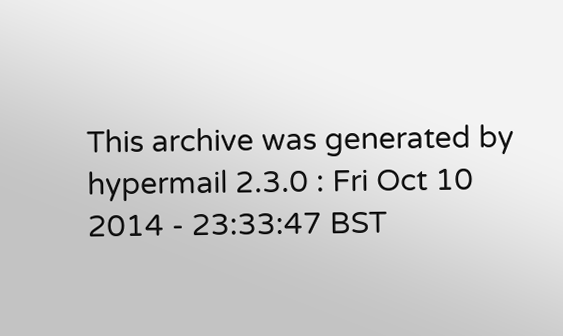This archive was generated by hypermail 2.3.0 : Fri Oct 10 2014 - 23:33:47 BST